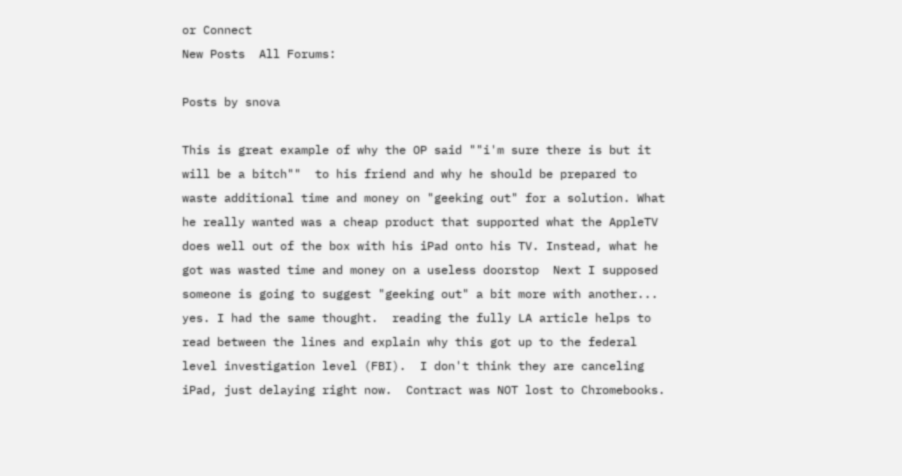or Connect
New Posts  All Forums:

Posts by snova

This is great example of why the OP said ""i'm sure there is but it will be a bitch""  to his friend and why he should be prepared to waste additional time and money on "geeking out" for a solution. What he really wanted was a cheap product that supported what the AppleTV does well out of the box with his iPad onto his TV. Instead, what he got was wasted time and money on a useless doorstop  Next I supposed someone is going to suggest "geeking out" a bit more with another...
yes. I had the same thought.  reading the fully LA article helps to read between the lines and explain why this got up to the federal level investigation level (FBI).  I don't think they are canceling iPad, just delaying right now.  Contract was NOT lost to Chromebooks.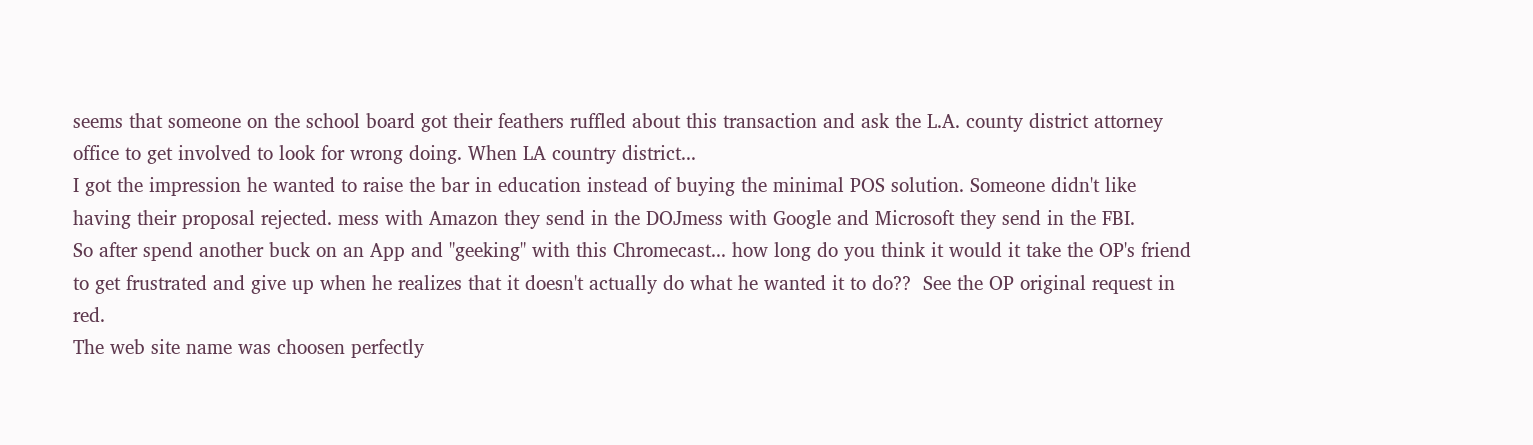seems that someone on the school board got their feathers ruffled about this transaction and ask the L.A. county district attorney office to get involved to look for wrong doing. When LA country district...
I got the impression he wanted to raise the bar in education instead of buying the minimal POS solution. Someone didn't like having their proposal rejected. mess with Amazon they send in the DOJmess with Google and Microsoft they send in the FBI.
So after spend another buck on an App and "geeking" with this Chromecast... how long do you think it would it take the OP's friend to get frustrated and give up when he realizes that it doesn't actually do what he wanted it to do??  See the OP original request in red.
The web site name was choosen perfectly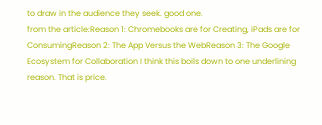to draw in the audience they seek. good one.
from the article:Reason 1: Chromebooks are for Creating, iPads are for ConsumingReason 2: The App Versus the WebReason 3: The Google Ecosystem for Collaboration I think this boils down to one underlining reason. That is price.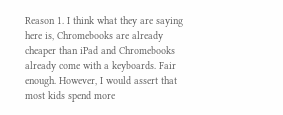Reason 1. I think what they are saying here is, Chromebooks are already cheaper than iPad and Chromebooks already come with a keyboards. Fair enough. However, I would assert that most kids spend more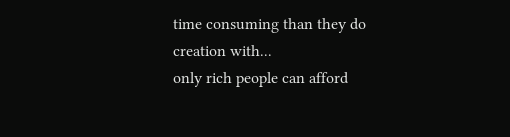time consuming than they do creation with...
only rich people can afford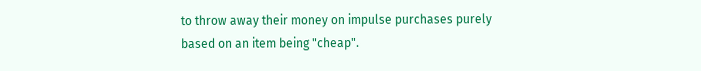to throw away their money on impulse purchases purely based on an item being "cheap".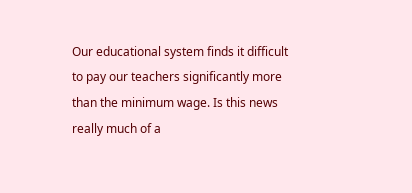Our educational system finds it difficult to pay our teachers significantly more than the minimum wage. Is this news really much of a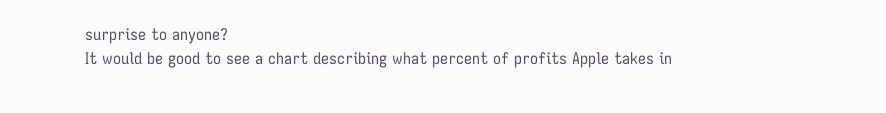surprise to anyone?
It would be good to see a chart describing what percent of profits Apple takes in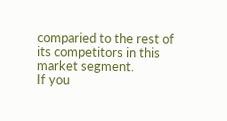comparied to the rest of its competitors in this market segment.
If you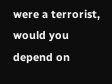were a terrorist, would you depend on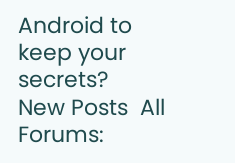Android to keep your secrets?
New Posts  All Forums: